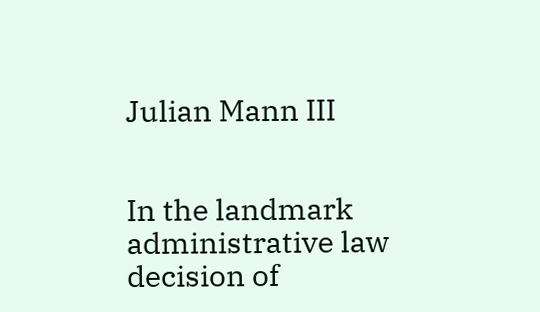Julian Mann III


In the landmark administrative law decision of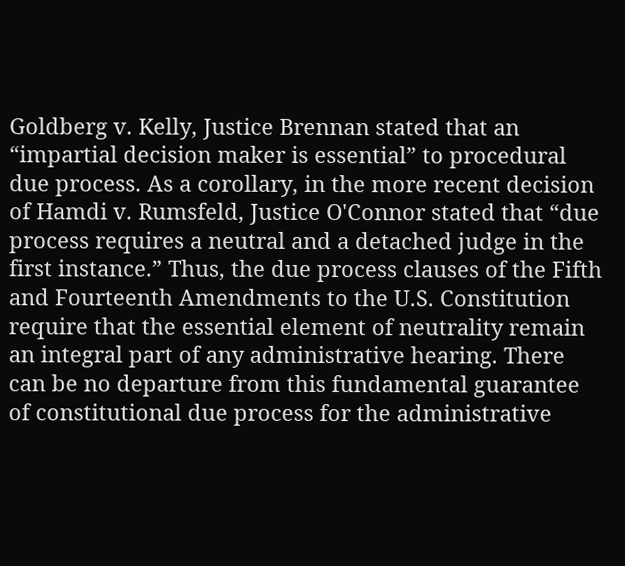Goldberg v. Kelly, Justice Brennan stated that an “impartial decision maker is essential” to procedural due process. As a corollary, in the more recent decision of Hamdi v. Rumsfeld, Justice O'Connor stated that “due process requires a neutral and a detached judge in the first instance.” Thus, the due process clauses of the Fifth and Fourteenth Amendments to the U.S. Constitution require that the essential element of neutrality remain an integral part of any administrative hearing. There can be no departure from this fundamental guarantee of constitutional due process for the administrative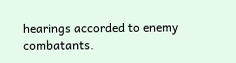hearings accorded to enemy combatants.